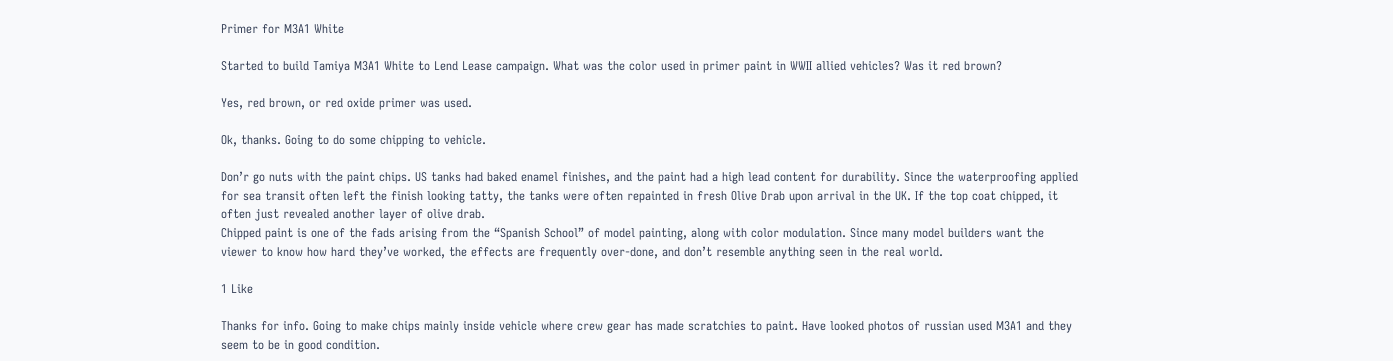Primer for M3A1 White

Started to build Tamiya M3A1 White to Lend Lease campaign. What was the color used in primer paint in WWII allied vehicles? Was it red brown?

Yes, red brown, or red oxide primer was used.

Ok, thanks. Going to do some chipping to vehicle.

Don’r go nuts with the paint chips. US tanks had baked enamel finishes, and the paint had a high lead content for durability. Since the waterproofing applied for sea transit often left the finish looking tatty, the tanks were often repainted in fresh Olive Drab upon arrival in the UK. If the top coat chipped, it often just revealed another layer of olive drab.
Chipped paint is one of the fads arising from the “Spanish School” of model painting, along with color modulation. Since many model builders want the viewer to know how hard they’ve worked, the effects are frequently over-done, and don’t resemble anything seen in the real world.

1 Like

Thanks for info. Going to make chips mainly inside vehicle where crew gear has made scratchies to paint. Have looked photos of russian used M3A1 and they seem to be in good condition.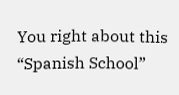You right about this “Spanish School”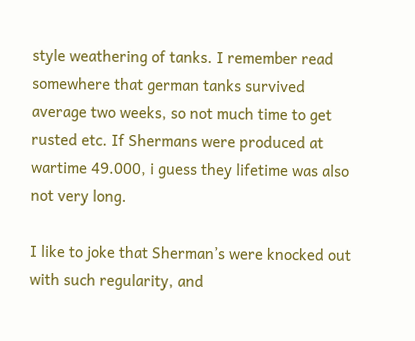style weathering of tanks. I remember read somewhere that german tanks survived average two weeks, so not much time to get rusted etc. If Shermans were produced at wartime 49.000, i guess they lifetime was also not very long.

I like to joke that Sherman’s were knocked out with such regularity, and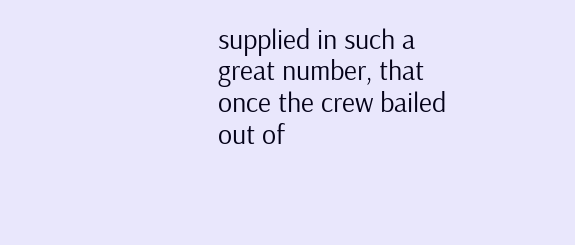supplied in such a great number, that once the crew bailed out of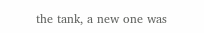the tank, a new one was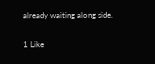already waiting along side.

1 Like